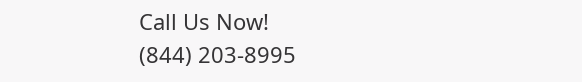Call Us Now!
(844) 203-8995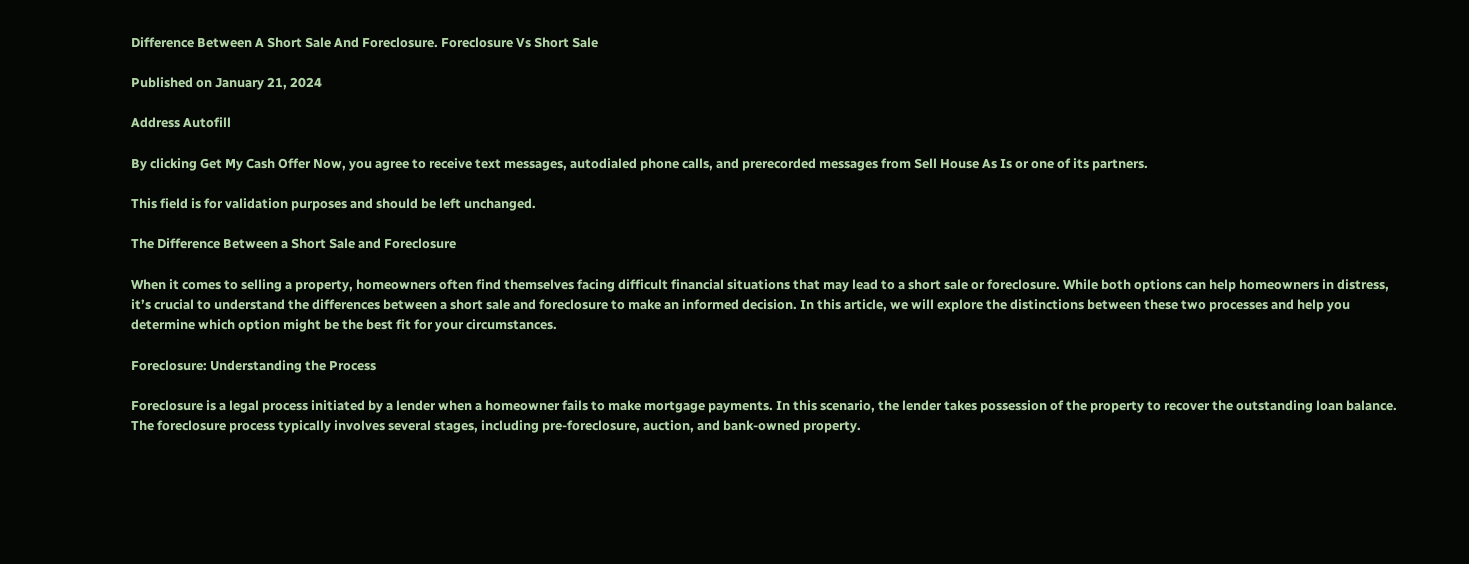Difference Between A Short Sale And Foreclosure. Foreclosure Vs Short Sale

Published on January 21, 2024

Address Autofill

By clicking Get My Cash Offer Now, you agree to receive text messages, autodialed phone calls, and prerecorded messages from Sell House As Is or one of its partners.

This field is for validation purposes and should be left unchanged.

The Difference Between a Short Sale and Foreclosure

When it comes to selling a property, homeowners often find themselves facing difficult financial situations that may lead to a short sale or foreclosure. While both options can help homeowners in distress, it’s crucial to understand the differences between a short sale and foreclosure to make an informed decision. In this article, we will explore the distinctions between these two processes and help you determine which option might be the best fit for your circumstances.

Foreclosure: Understanding the Process

Foreclosure is a legal process initiated by a lender when a homeowner fails to make mortgage payments. In this scenario, the lender takes possession of the property to recover the outstanding loan balance. The foreclosure process typically involves several stages, including pre-foreclosure, auction, and bank-owned property.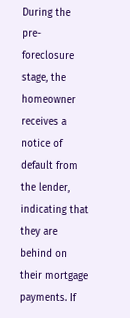During the pre-foreclosure stage, the homeowner receives a notice of default from the lender, indicating that they are behind on their mortgage payments. If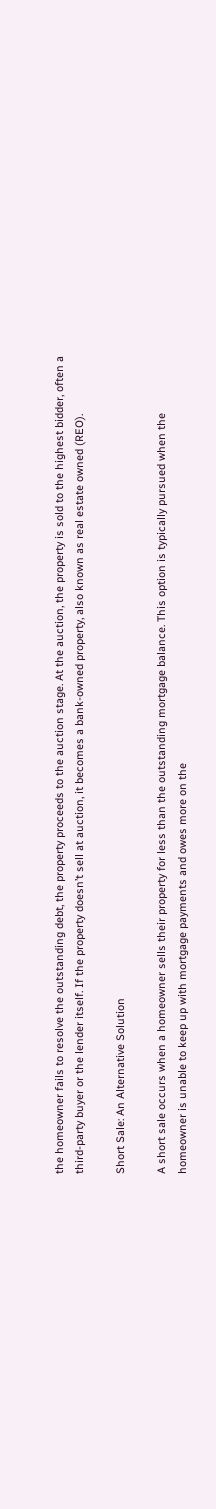the homeowner fails to resolve the outstanding debt, the property proceeds to the auction stage. At the auction, the property is sold to the highest bidder, often a third-party buyer or the lender itself. If the property doesn’t sell at auction, it becomes a bank-owned property, also known as real estate owned (REO).

Short Sale: An Alternative Solution

A short sale occurs when a homeowner sells their property for less than the outstanding mortgage balance. This option is typically pursued when the homeowner is unable to keep up with mortgage payments and owes more on the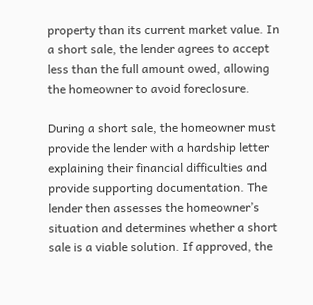property than its current market value. In a short sale, the lender agrees to accept less than the full amount owed, allowing the homeowner to avoid foreclosure.

During a short sale, the homeowner must provide the lender with a hardship letter explaining their financial difficulties and provide supporting documentation. The lender then assesses the homeowner’s situation and determines whether a short sale is a viable solution. If approved, the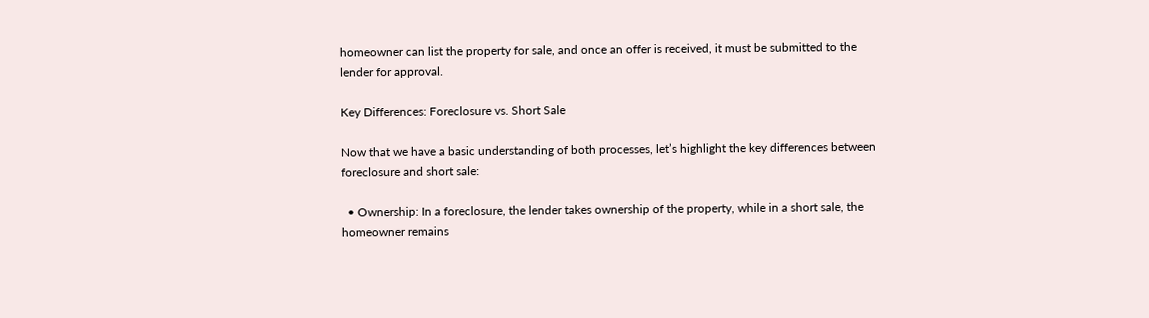homeowner can list the property for sale, and once an offer is received, it must be submitted to the lender for approval.

Key Differences: Foreclosure vs. Short Sale

Now that we have a basic understanding of both processes, let’s highlight the key differences between foreclosure and short sale:

  • Ownership: In a foreclosure, the lender takes ownership of the property, while in a short sale, the homeowner remains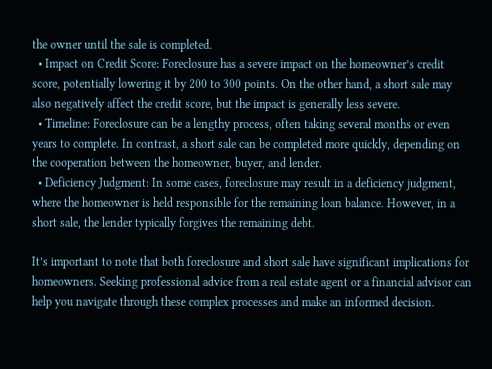the owner until the sale is completed.
  • Impact on Credit Score: Foreclosure has a severe impact on the homeowner’s credit score, potentially lowering it by 200 to 300 points. On the other hand, a short sale may also negatively affect the credit score, but the impact is generally less severe.
  • Timeline: Foreclosure can be a lengthy process, often taking several months or even years to complete. In contrast, a short sale can be completed more quickly, depending on the cooperation between the homeowner, buyer, and lender.
  • Deficiency Judgment: In some cases, foreclosure may result in a deficiency judgment, where the homeowner is held responsible for the remaining loan balance. However, in a short sale, the lender typically forgives the remaining debt.

It’s important to note that both foreclosure and short sale have significant implications for homeowners. Seeking professional advice from a real estate agent or a financial advisor can help you navigate through these complex processes and make an informed decision.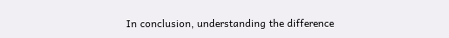In conclusion, understanding the difference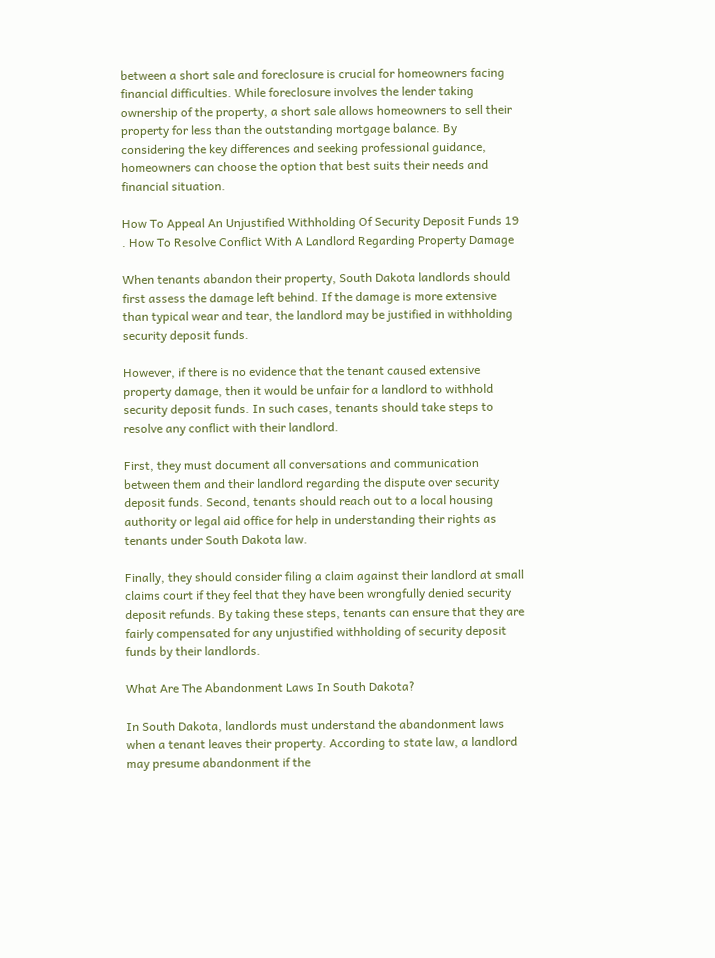between a short sale and foreclosure is crucial for homeowners facing financial difficulties. While foreclosure involves the lender taking ownership of the property, a short sale allows homeowners to sell their property for less than the outstanding mortgage balance. By considering the key differences and seeking professional guidance, homeowners can choose the option that best suits their needs and financial situation.

How To Appeal An Unjustified Withholding Of Security Deposit Funds 19 . How To Resolve Conflict With A Landlord Regarding Property Damage

When tenants abandon their property, South Dakota landlords should first assess the damage left behind. If the damage is more extensive than typical wear and tear, the landlord may be justified in withholding security deposit funds.

However, if there is no evidence that the tenant caused extensive property damage, then it would be unfair for a landlord to withhold security deposit funds. In such cases, tenants should take steps to resolve any conflict with their landlord.

First, they must document all conversations and communication between them and their landlord regarding the dispute over security deposit funds. Second, tenants should reach out to a local housing authority or legal aid office for help in understanding their rights as tenants under South Dakota law.

Finally, they should consider filing a claim against their landlord at small claims court if they feel that they have been wrongfully denied security deposit refunds. By taking these steps, tenants can ensure that they are fairly compensated for any unjustified withholding of security deposit funds by their landlords.

What Are The Abandonment Laws In South Dakota?

In South Dakota, landlords must understand the abandonment laws when a tenant leaves their property. According to state law, a landlord may presume abandonment if the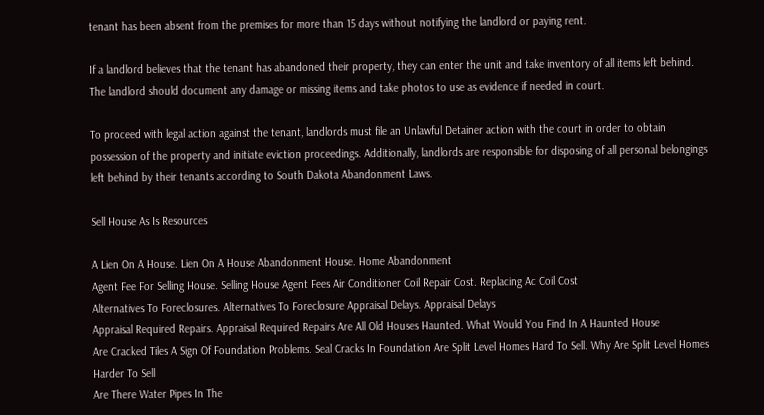tenant has been absent from the premises for more than 15 days without notifying the landlord or paying rent.

If a landlord believes that the tenant has abandoned their property, they can enter the unit and take inventory of all items left behind. The landlord should document any damage or missing items and take photos to use as evidence if needed in court.

To proceed with legal action against the tenant, landlords must file an Unlawful Detainer action with the court in order to obtain possession of the property and initiate eviction proceedings. Additionally, landlords are responsible for disposing of all personal belongings left behind by their tenants according to South Dakota Abandonment Laws.

Sell House As Is Resources

A Lien On A House. Lien On A House Abandonment House. Home Abandonment
Agent Fee For Selling House. Selling House Agent Fees Air Conditioner Coil Repair Cost. Replacing Ac Coil Cost
Alternatives To Foreclosures. Alternatives To Foreclosure Appraisal Delays. Appraisal Delays
Appraisal Required Repairs. Appraisal Required Repairs Are All Old Houses Haunted. What Would You Find In A Haunted House
Are Cracked Tiles A Sign Of Foundation Problems. Seal Cracks In Foundation Are Split Level Homes Hard To Sell. Why Are Split Level Homes Harder To Sell
Are There Water Pipes In The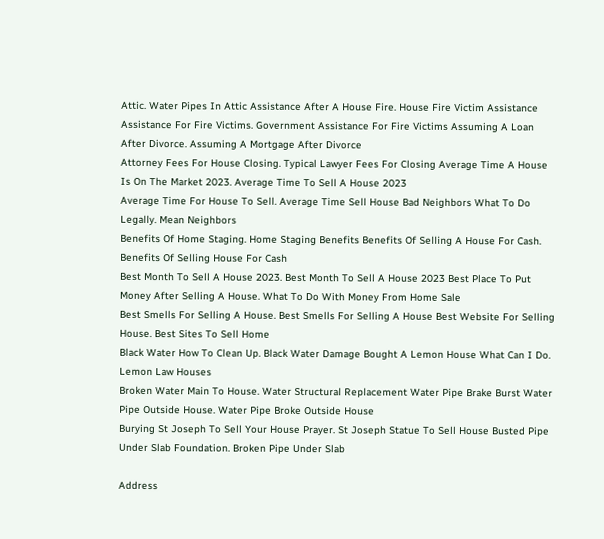Attic. Water Pipes In Attic Assistance After A House Fire. House Fire Victim Assistance
Assistance For Fire Victims. Government Assistance For Fire Victims Assuming A Loan After Divorce. Assuming A Mortgage After Divorce
Attorney Fees For House Closing. Typical Lawyer Fees For Closing Average Time A House Is On The Market 2023. Average Time To Sell A House 2023
Average Time For House To Sell. Average Time Sell House Bad Neighbors What To Do Legally. Mean Neighbors
Benefits Of Home Staging. Home Staging Benefits Benefits Of Selling A House For Cash. Benefits Of Selling House For Cash
Best Month To Sell A House 2023. Best Month To Sell A House 2023 Best Place To Put Money After Selling A House. What To Do With Money From Home Sale
Best Smells For Selling A House. Best Smells For Selling A House Best Website For Selling House. Best Sites To Sell Home
Black Water How To Clean Up. Black Water Damage Bought A Lemon House What Can I Do. Lemon Law Houses
Broken Water Main To House. Water Structural Replacement Water Pipe Brake Burst Water Pipe Outside House. Water Pipe Broke Outside House
Burying St Joseph To Sell Your House Prayer. St Joseph Statue To Sell House Busted Pipe Under Slab Foundation. Broken Pipe Under Slab

Address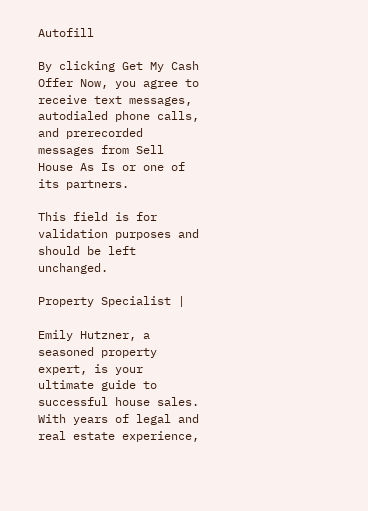Autofill

By clicking Get My Cash Offer Now, you agree to receive text messages, autodialed phone calls, and prerecorded messages from Sell House As Is or one of its partners.

This field is for validation purposes and should be left unchanged.

Property Specialist |

Emily Hutzner, a seasoned property expert, is your ultimate guide to successful house sales. With years of legal and real estate experience,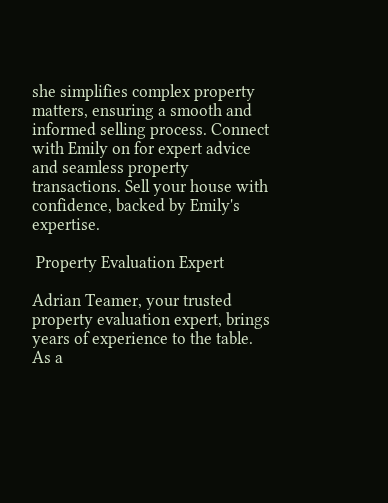she simplifies complex property matters, ensuring a smooth and informed selling process. Connect with Emily on for expert advice and seamless property transactions. Sell your house with confidence, backed by Emily's expertise.

 Property Evaluation Expert

Adrian Teamer, your trusted property evaluation expert, brings years of experience to the table. As a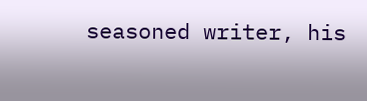seasoned writer, his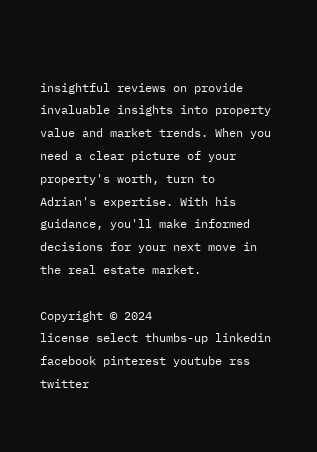insightful reviews on provide invaluable insights into property value and market trends. When you need a clear picture of your property's worth, turn to Adrian's expertise. With his guidance, you'll make informed decisions for your next move in the real estate market.

Copyright © 2024
license select thumbs-up linkedin facebook pinterest youtube rss twitter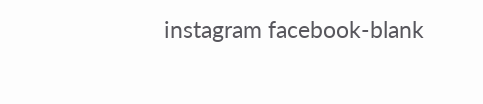instagram facebook-blank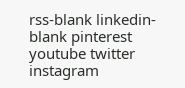rss-blank linkedin-blank pinterest youtube twitter instagram